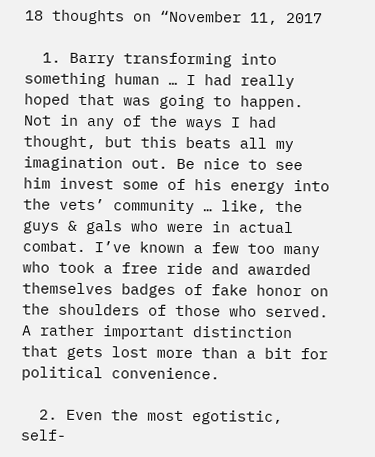18 thoughts on “November 11, 2017

  1. Barry transforming into something human … I had really hoped that was going to happen. Not in any of the ways I had thought, but this beats all my imagination out. Be nice to see him invest some of his energy into the vets’ community … like, the guys & gals who were in actual combat. I’ve known a few too many who took a free ride and awarded themselves badges of fake honor on the shoulders of those who served. A rather important distinction that gets lost more than a bit for political convenience.

  2. Even the most egotistic, self-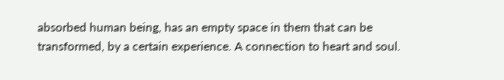absorbed human being, has an empty space in them that can be transformed, by a certain experience. A connection to heart and soul.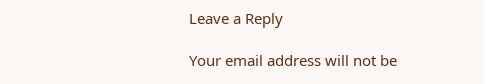Leave a Reply

Your email address will not be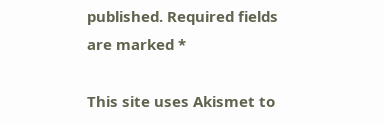published. Required fields are marked *

This site uses Akismet to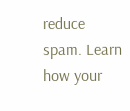reduce spam. Learn how your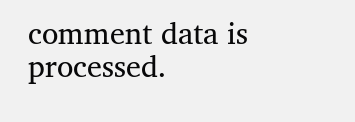comment data is processed.